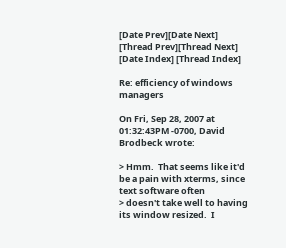[Date Prev][Date Next] [Thread Prev][Thread Next] [Date Index] [Thread Index]

Re: efficiency of windows managers

On Fri, Sep 28, 2007 at 01:32:43PM -0700, David Brodbeck wrote:

> Hmm.  That seems like it'd be a pain with xterms, since text software often
> doesn't take well to having its window resized.  I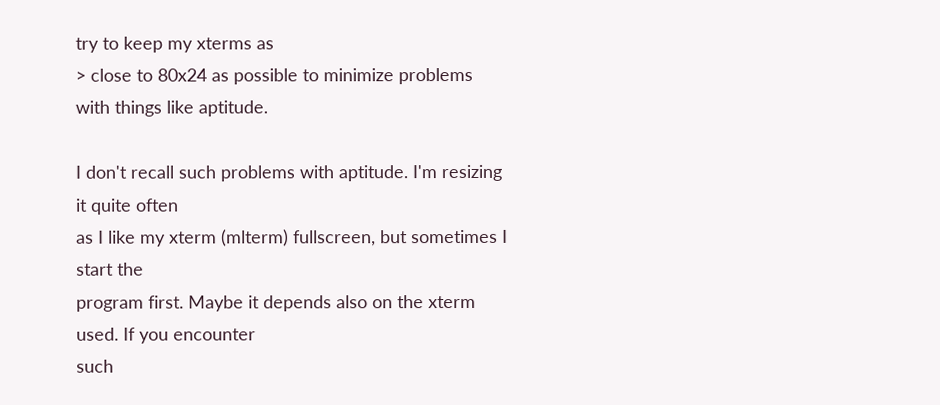try to keep my xterms as
> close to 80x24 as possible to minimize problems with things like aptitude.

I don't recall such problems with aptitude. I'm resizing it quite often
as I like my xterm (mlterm) fullscreen, but sometimes I start the
program first. Maybe it depends also on the xterm used. If you encounter
such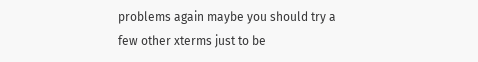problems again maybe you should try a few other xterms just to be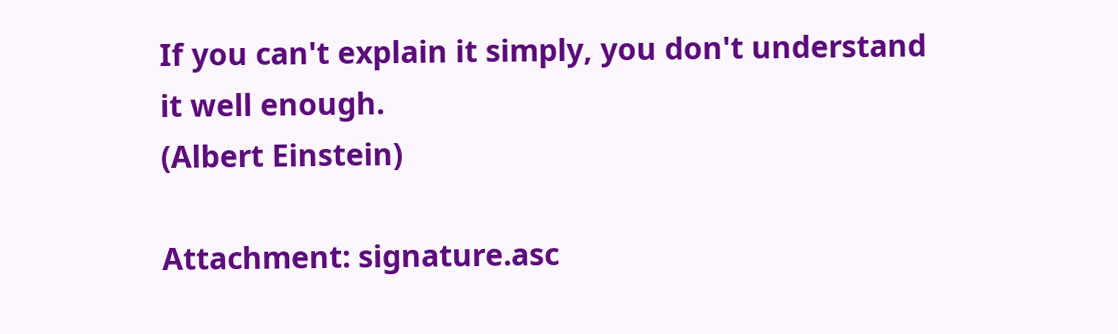If you can't explain it simply, you don't understand it well enough.
(Albert Einstein)

Attachment: signature.asc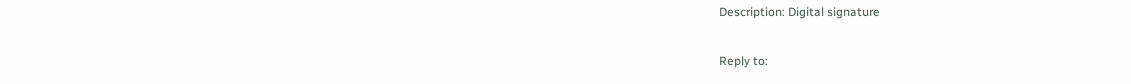Description: Digital signature

Reply to: